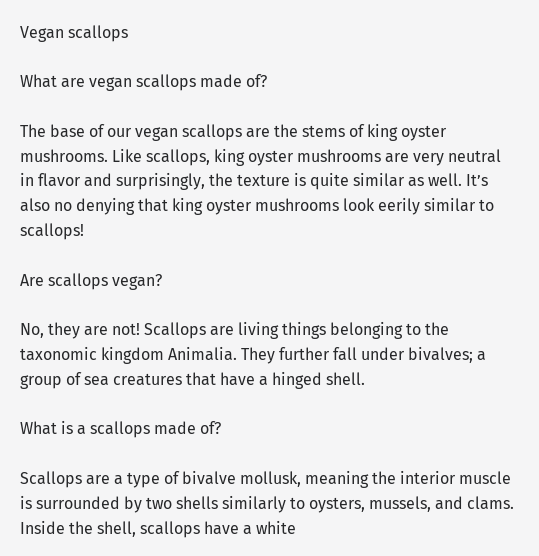Vegan scallops

What are vegan scallops made of?

The base of our vegan scallops are the stems of king oyster mushrooms. Like scallops, king oyster mushrooms are very neutral in flavor and surprisingly, the texture is quite similar as well. It’s also no denying that king oyster mushrooms look eerily similar to scallops!

Are scallops vegan?

No, they are not! Scallops are living things belonging to the taxonomic kingdom Animalia. They further fall under bivalves; a group of sea creatures that have a hinged shell.

What is a scallops made of?

Scallops are a type of bivalve mollusk, meaning the interior muscle is surrounded by two shells similarly to oysters, mussels, and clams. Inside the shell, scallops have a white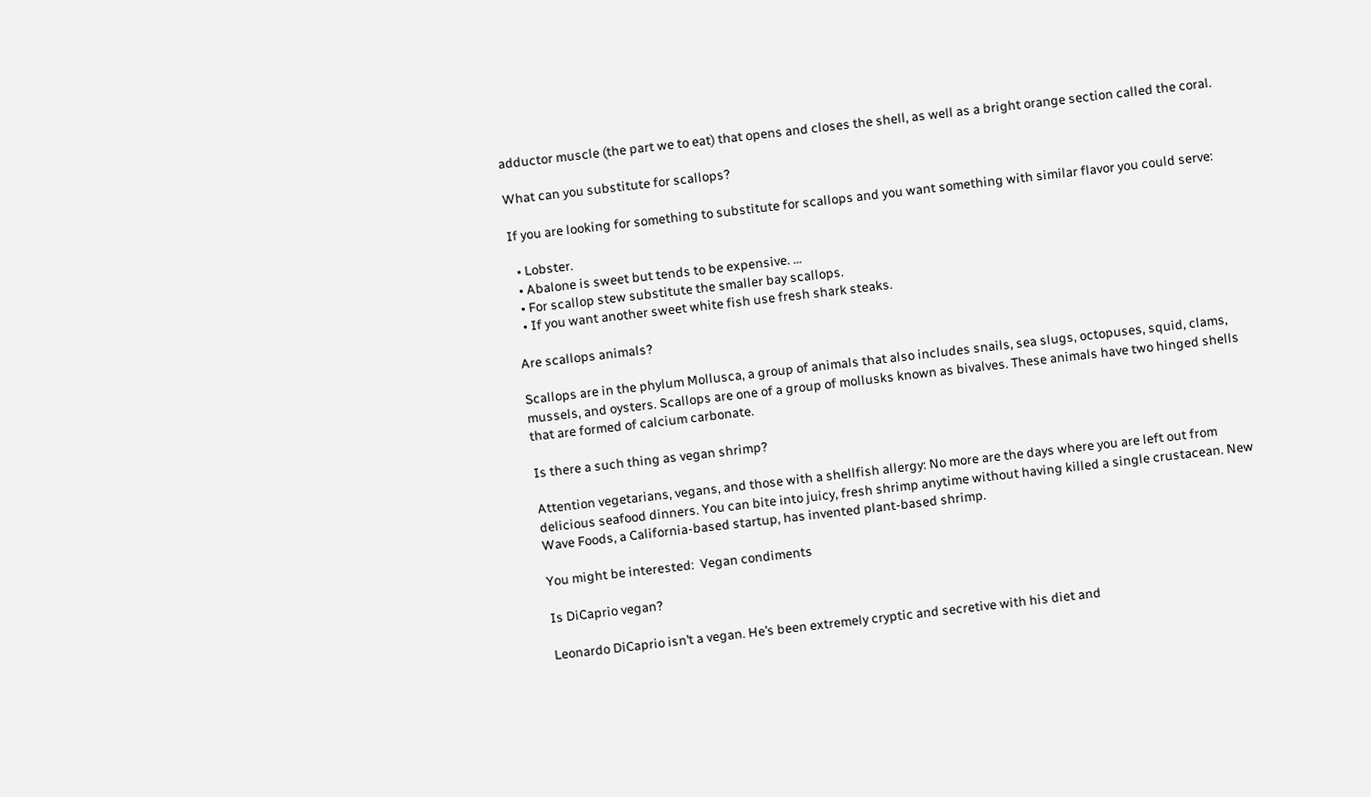adductor muscle (the part we to eat) that opens and closes the shell, as well as a bright orange section called the coral.

What can you substitute for scallops?

If you are looking for something to substitute for scallops and you want something with similar flavor you could serve:

  • Lobster.
  • Abalone is sweet but tends to be expensive. …
  • For scallop stew substitute the smaller bay scallops.
  • If you want another sweet white fish use fresh shark steaks.

Are scallops animals?

Scallops are in the phylum Mollusca, a group of animals that also includes snails, sea slugs, octopuses, squid, clams, mussels, and oysters. Scallops are one of a group of mollusks known as bivalves. These animals have two hinged shells that are formed of calcium carbonate.

Is there a such thing as vegan shrimp?

Attention vegetarians, vegans, and those with a shellfish allergy: No more are the days where you are left out from delicious seafood dinners. You can bite into juicy, fresh shrimp anytime without having killed a single crustacean. New Wave Foods, a California-based startup, has invented plant-based shrimp.

You might be interested:  Vegan condiments

Is DiCaprio vegan?

Leonardo DiCaprio isn’t a vegan. He’s been extremely cryptic and secretive with his diet and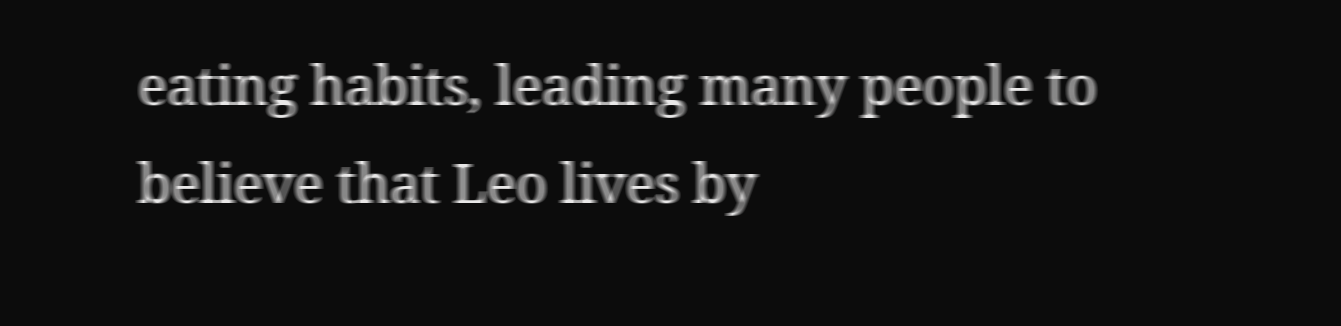eating habits, leading many people to believe that Leo lives by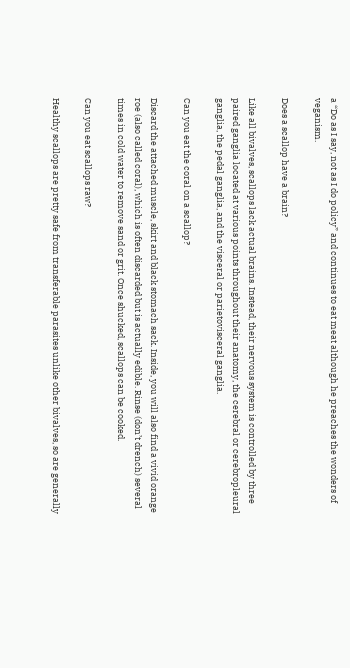a “Do as I say, not as I do policy” and continues to eat meat although he preaches the wonders of veganism.

Does a scallop have a brain?

Like all bivalves, scallops lack actual brains. Instead, their nervous system is controlled by three paired ganglia located at various points throughout their anatomy, the cerebral or cerebropleural ganglia, the pedal ganglia, and the visceral or parietovisceral ganglia.

Can you eat the coral on a scallop?

Discard the attached muscle, skirt and black stomach sack. Inside, you will also find a vivid orange roe (also called coral), which is often discarded but is actually edible. Rinse (don’t drench) several times in cold water to remove sand or grit. Once shucked, scallops can be cooked.

Can you eat scallops raw?

Healthy scallops are pretty safe from transferable parasites unlike other bivalves, so are generally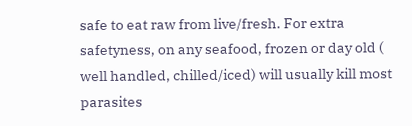safe to eat raw from live/fresh. For extra safetyness, on any seafood, frozen or day old ( well handled, chilled/iced) will usually kill most parasites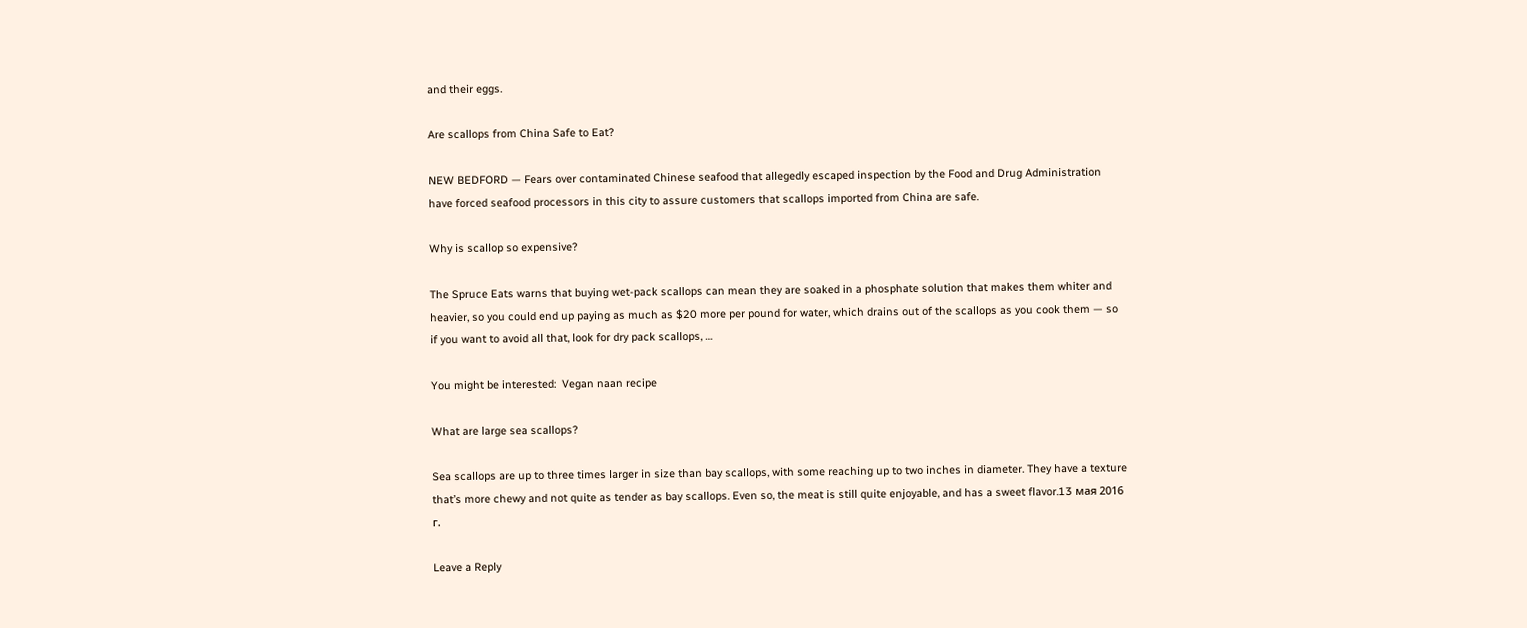and their eggs.

Are scallops from China Safe to Eat?

NEW BEDFORD — Fears over contaminated Chinese seafood that allegedly escaped inspection by the Food and Drug Administration have forced seafood processors in this city to assure customers that scallops imported from China are safe.

Why is scallop so expensive?

The Spruce Eats warns that buying wet-pack scallops can mean they are soaked in a phosphate solution that makes them whiter and heavier, so you could end up paying as much as $20 more per pound for water, which drains out of the scallops as you cook them — so if you want to avoid all that, look for dry pack scallops, …

You might be interested:  Vegan naan recipe

What are large sea scallops?

Sea scallops are up to three times larger in size than bay scallops, with some reaching up to two inches in diameter. They have a texture that’s more chewy and not quite as tender as bay scallops. Even so, the meat is still quite enjoyable, and has a sweet flavor.13 мая 2016 г.

Leave a Reply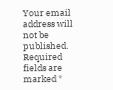Your email address will not be published. Required fields are marked *